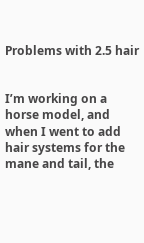Problems with 2.5 hair


I’m working on a horse model, and when I went to add hair systems for the mane and tail, the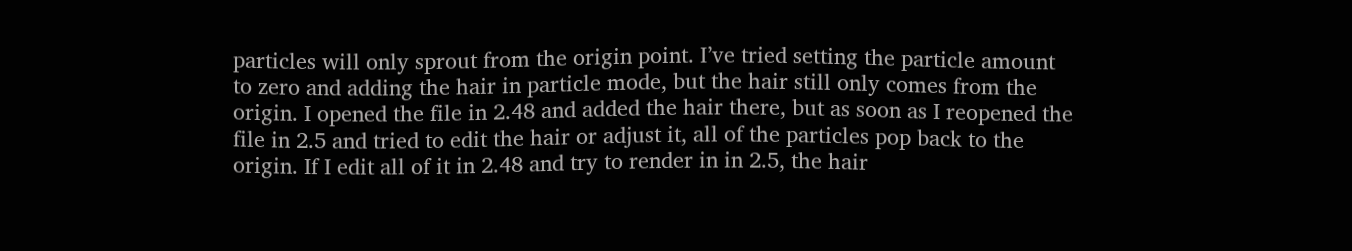particles will only sprout from the origin point. I’ve tried setting the particle amount to zero and adding the hair in particle mode, but the hair still only comes from the origin. I opened the file in 2.48 and added the hair there, but as soon as I reopened the file in 2.5 and tried to edit the hair or adjust it, all of the particles pop back to the origin. If I edit all of it in 2.48 and try to render in in 2.5, the hair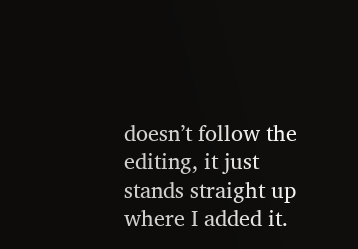doesn’t follow the editing, it just stands straight up where I added it.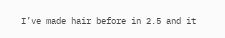I’ve made hair before in 2.5 and it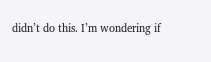didn’t do this. I’m wondering if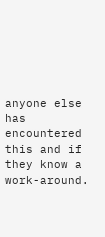anyone else has encountered this and if they know a work-around.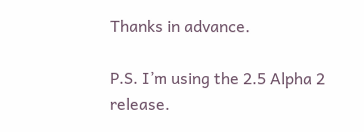Thanks in advance.

P.S. I’m using the 2.5 Alpha 2 release.